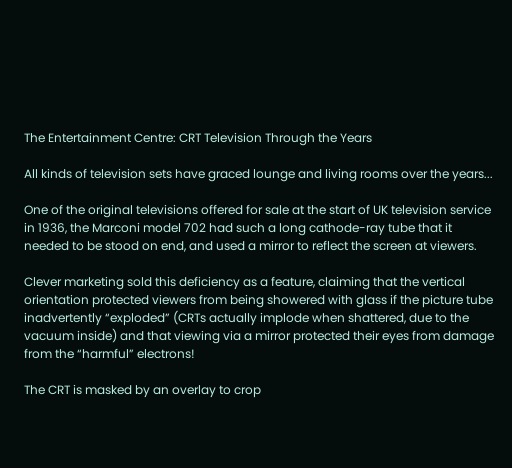The Entertainment Centre: CRT Television Through the Years

All kinds of television sets have graced lounge and living rooms over the years...

One of the original televisions offered for sale at the start of UK television service in 1936, the Marconi model 702 had such a long cathode-ray tube that it needed to be stood on end, and used a mirror to reflect the screen at viewers.

Clever marketing sold this deficiency as a feature, claiming that the vertical orientation protected viewers from being showered with glass if the picture tube inadvertently “exploded” (CRTs actually implode when shattered, due to the vacuum inside) and that viewing via a mirror protected their eyes from damage from the “harmful” electrons!

The CRT is masked by an overlay to crop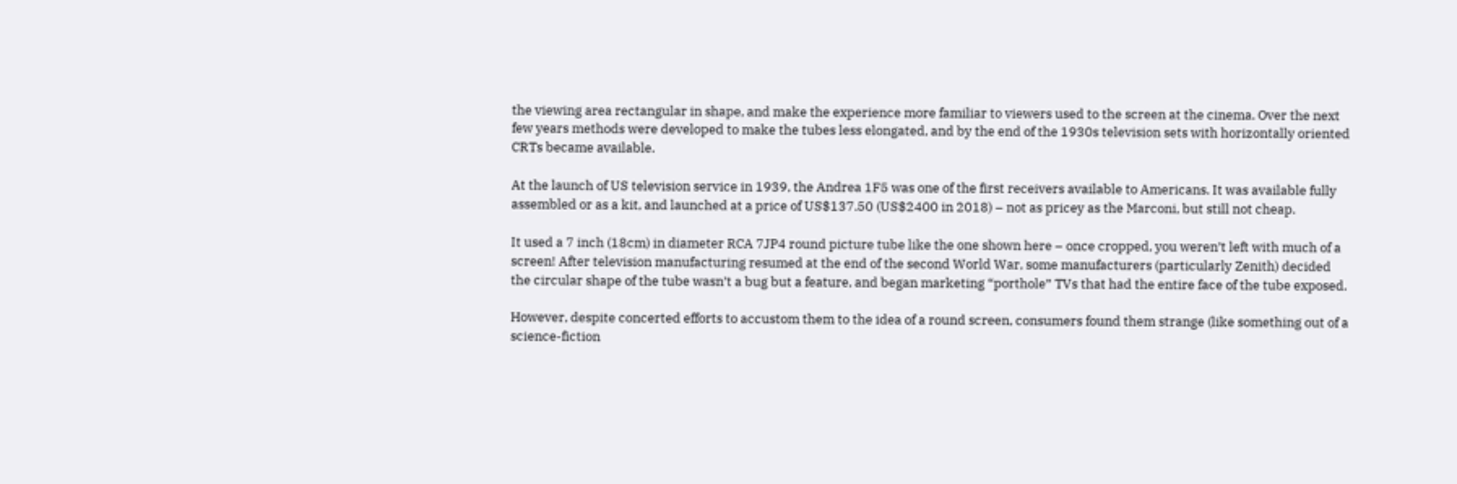the viewing area rectangular in shape, and make the experience more familiar to viewers used to the screen at the cinema. Over the next few years methods were developed to make the tubes less elongated, and by the end of the 1930s television sets with horizontally oriented CRTs became available.

At the launch of US television service in 1939, the Andrea 1F5 was one of the first receivers available to Americans. It was available fully assembled or as a kit, and launched at a price of US$137.50 (US$2400 in 2018) – not as pricey as the Marconi, but still not cheap.

It used a 7 inch (18cm) in diameter RCA 7JP4 round picture tube like the one shown here – once cropped, you weren’t left with much of a screen! After television manufacturing resumed at the end of the second World War, some manufacturers (particularly Zenith) decided the circular shape of the tube wasn’t a bug but a feature, and began marketing “porthole” TVs that had the entire face of the tube exposed.

However, despite concerted efforts to accustom them to the idea of a round screen, consumers found them strange (like something out of a science-fiction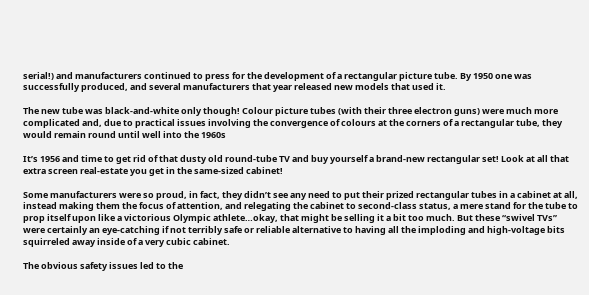serial!) and manufacturers continued to press for the development of a rectangular picture tube. By 1950 one was successfully produced, and several manufacturers that year released new models that used it.

The new tube was black-and-white only though! Colour picture tubes (with their three electron guns) were much more complicated and, due to practical issues involving the convergence of colours at the corners of a rectangular tube, they would remain round until well into the 1960s

It’s 1956 and time to get rid of that dusty old round-tube TV and buy yourself a brand-new rectangular set! Look at all that extra screen real-estate you get in the same-sized cabinet!

Some manufacturers were so proud, in fact, they didn’t see any need to put their prized rectangular tubes in a cabinet at all, instead making them the focus of attention, and relegating the cabinet to second-class status, a mere stand for the tube to prop itself upon like a victorious Olympic athlete…okay, that might be selling it a bit too much. But these “swivel TVs” were certainly an eye-catching if not terribly safe or reliable alternative to having all the imploding and high-voltage bits squirreled away inside of a very cubic cabinet.

The obvious safety issues led to the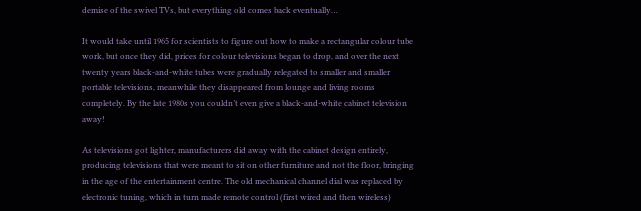demise of the swivel TVs, but everything old comes back eventually…

It would take until 1965 for scientists to figure out how to make a rectangular colour tube work, but once they did, prices for colour televisions began to drop, and over the next twenty years black-and-white tubes were gradually relegated to smaller and smaller portable televisions, meanwhile they disappeared from lounge and living rooms completely. By the late 1980s you couldn’t even give a black-and-white cabinet television away!

As televisions got lighter, manufacturers did away with the cabinet design entirely, producing televisions that were meant to sit on other furniture and not the floor, bringing in the age of the entertainment centre. The old mechanical channel dial was replaced by electronic tuning, which in turn made remote control (first wired and then wireless)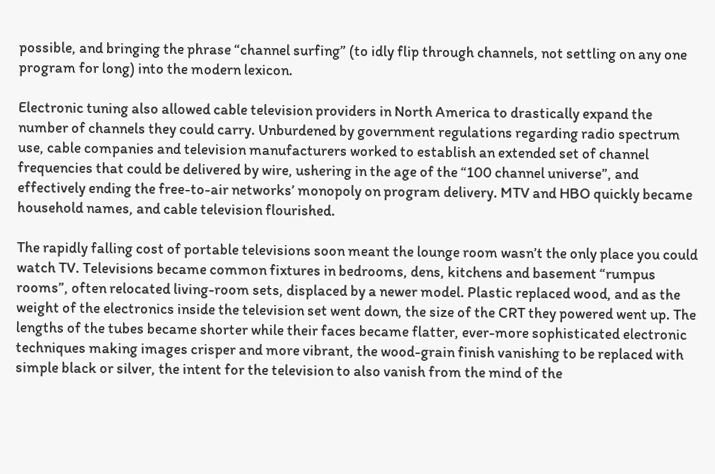possible, and bringing the phrase “channel surfing” (to idly flip through channels, not settling on any one program for long) into the modern lexicon.

Electronic tuning also allowed cable television providers in North America to drastically expand the number of channels they could carry. Unburdened by government regulations regarding radio spectrum use, cable companies and television manufacturers worked to establish an extended set of channel frequencies that could be delivered by wire, ushering in the age of the “100 channel universe”, and effectively ending the free-to-air networks’ monopoly on program delivery. MTV and HBO quickly became household names, and cable television flourished.

The rapidly falling cost of portable televisions soon meant the lounge room wasn’t the only place you could watch TV. Televisions became common fixtures in bedrooms, dens, kitchens and basement “rumpus rooms”, often relocated living-room sets, displaced by a newer model. Plastic replaced wood, and as the weight of the electronics inside the television set went down, the size of the CRT they powered went up. The lengths of the tubes became shorter while their faces became flatter, ever-more sophisticated electronic techniques making images crisper and more vibrant, the wood-grain finish vanishing to be replaced with simple black or silver, the intent for the television to also vanish from the mind of the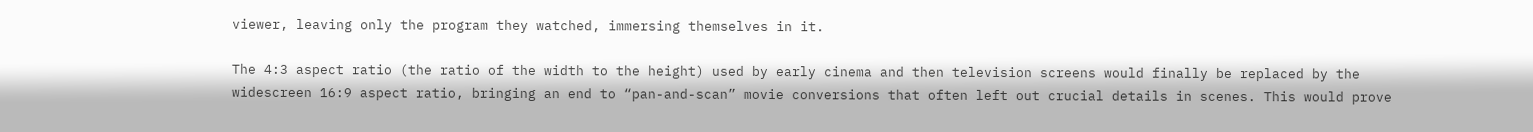viewer, leaving only the program they watched, immersing themselves in it.

The 4:3 aspect ratio (the ratio of the width to the height) used by early cinema and then television screens would finally be replaced by the widescreen 16:9 aspect ratio, bringing an end to “pan-and-scan” movie conversions that often left out crucial details in scenes. This would prove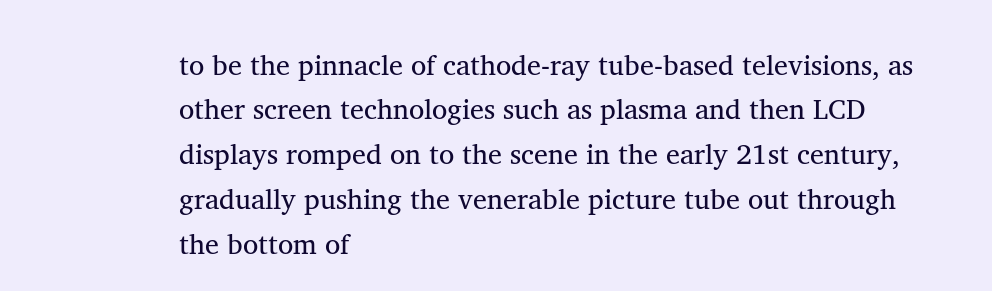to be the pinnacle of cathode-ray tube-based televisions, as other screen technologies such as plasma and then LCD displays romped on to the scene in the early 21st century, gradually pushing the venerable picture tube out through the bottom of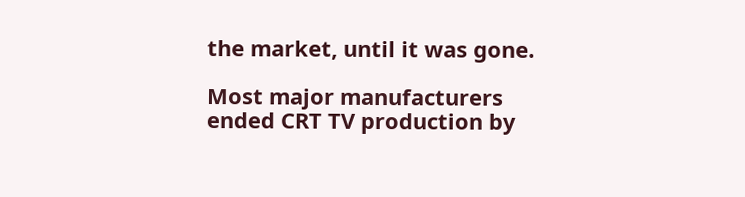the market, until it was gone.

Most major manufacturers ended CRT TV production by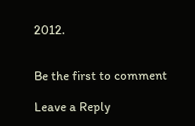2012.


Be the first to comment

Leave a Reply